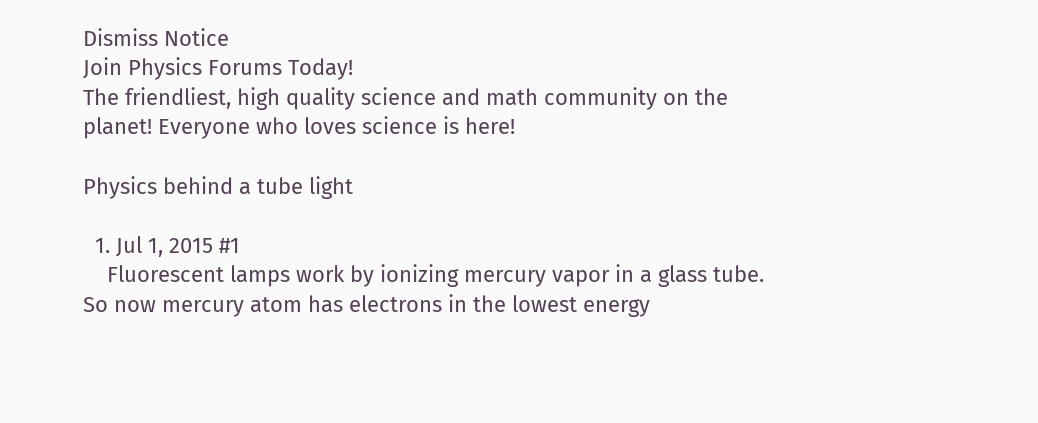Dismiss Notice
Join Physics Forums Today!
The friendliest, high quality science and math community on the planet! Everyone who loves science is here!

Physics behind a tube light

  1. Jul 1, 2015 #1
    Fluorescent lamps work by ionizing mercury vapor in a glass tube. So now mercury atom has electrons in the lowest energy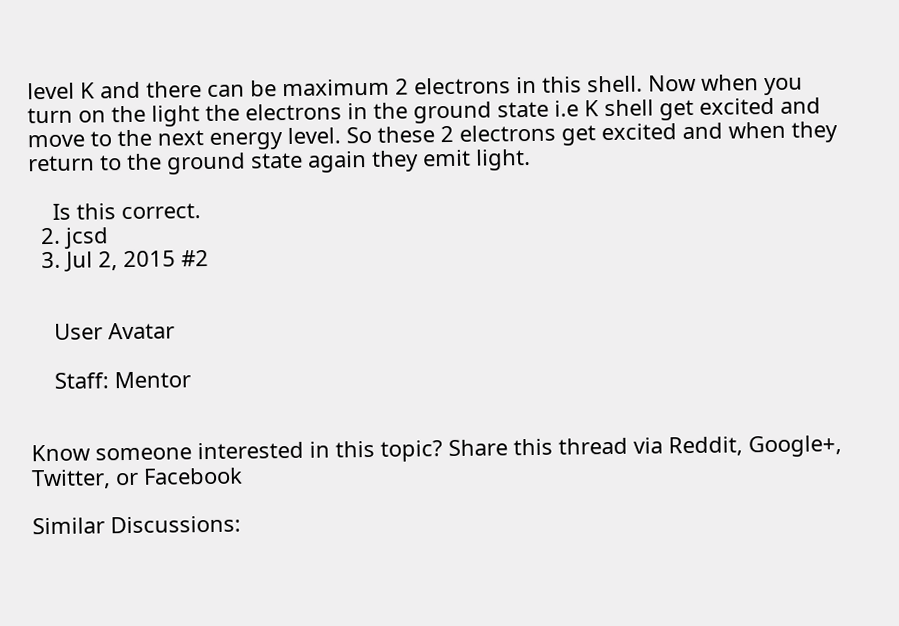level K and there can be maximum 2 electrons in this shell. Now when you turn on the light the electrons in the ground state i.e K shell get excited and move to the next energy level. So these 2 electrons get excited and when they return to the ground state again they emit light.

    Is this correct.
  2. jcsd
  3. Jul 2, 2015 #2


    User Avatar

    Staff: Mentor


Know someone interested in this topic? Share this thread via Reddit, Google+, Twitter, or Facebook

Similar Discussions: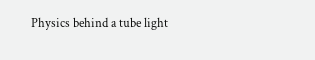Physics behind a tube light